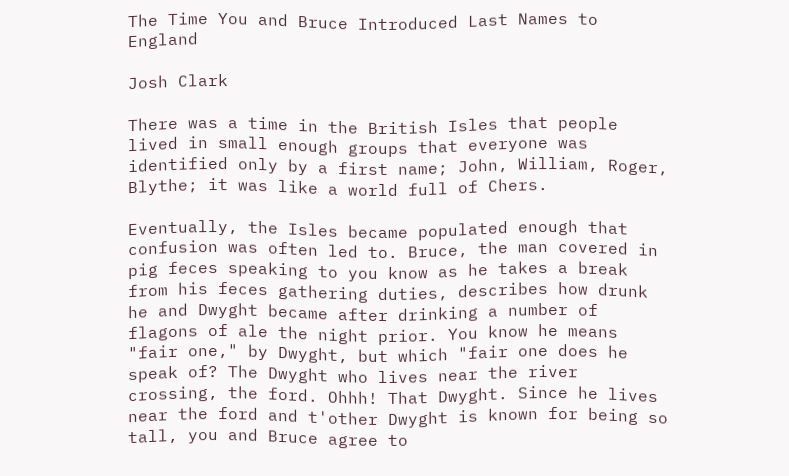The Time You and Bruce Introduced Last Names to England

Josh Clark

There was a time in the British Isles that people lived in small enough groups that everyone was identified only by a first name; John, William, Roger, Blythe; it was like a world full of Chers.

Eventually, the Isles became populated enough that confusion was often led to. Bruce, the man covered in pig feces speaking to you know as he takes a break from his feces gathering duties, describes how drunk he and Dwyght became after drinking a number of flagons of ale the night prior. You know he means "fair one," by Dwyght, but which "fair one does he speak of? The Dwyght who lives near the river crossing, the ford. Ohhh! That Dwyght. Since he lives near the ford and t'other Dwyght is known for being so tall, you and Bruce agree to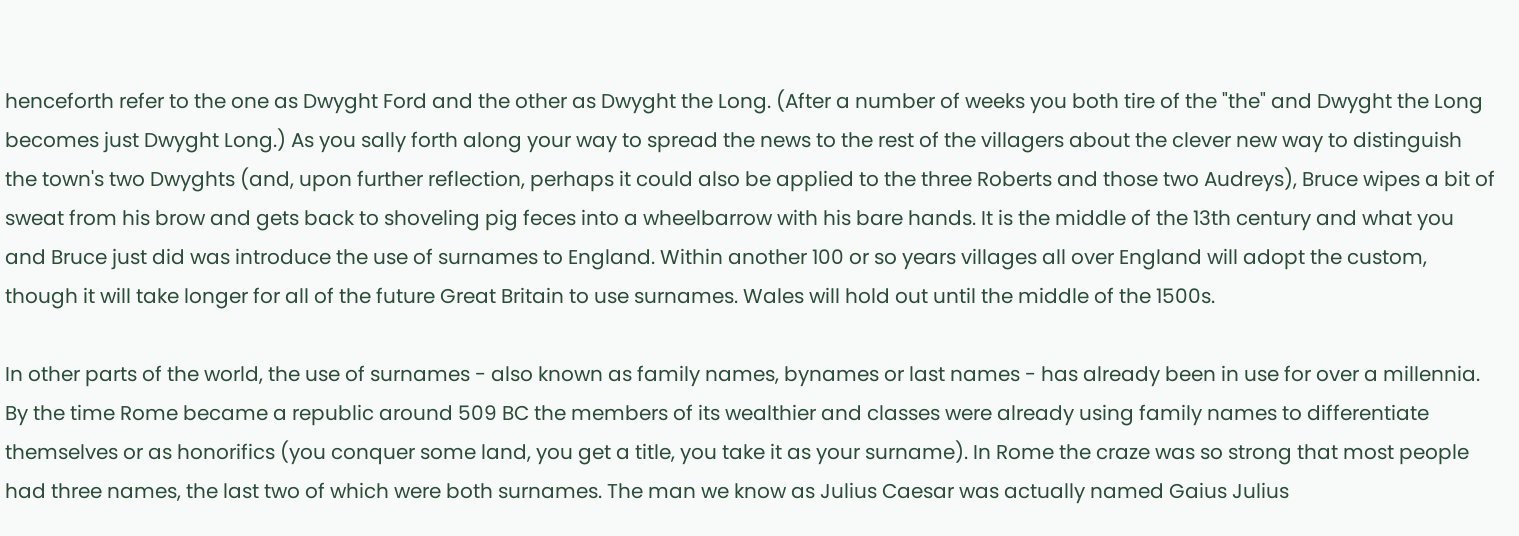henceforth refer to the one as Dwyght Ford and the other as Dwyght the Long. (After a number of weeks you both tire of the "the" and Dwyght the Long becomes just Dwyght Long.) As you sally forth along your way to spread the news to the rest of the villagers about the clever new way to distinguish the town's two Dwyghts (and, upon further reflection, perhaps it could also be applied to the three Roberts and those two Audreys), Bruce wipes a bit of sweat from his brow and gets back to shoveling pig feces into a wheelbarrow with his bare hands. It is the middle of the 13th century and what you and Bruce just did was introduce the use of surnames to England. Within another 100 or so years villages all over England will adopt the custom, though it will take longer for all of the future Great Britain to use surnames. Wales will hold out until the middle of the 1500s.

In other parts of the world, the use of surnames - also known as family names, bynames or last names - has already been in use for over a millennia. By the time Rome became a republic around 509 BC the members of its wealthier and classes were already using family names to differentiate themselves or as honorifics (you conquer some land, you get a title, you take it as your surname). In Rome the craze was so strong that most people had three names, the last two of which were both surnames. The man we know as Julius Caesar was actually named Gaius Julius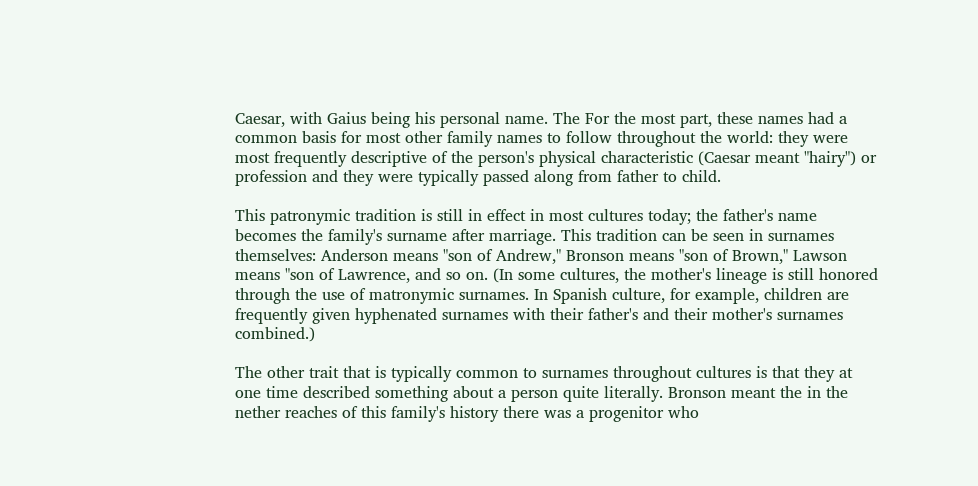Caesar, with Gaius being his personal name. The For the most part, these names had a common basis for most other family names to follow throughout the world: they were most frequently descriptive of the person's physical characteristic (Caesar meant "hairy") or profession and they were typically passed along from father to child.

This patronymic tradition is still in effect in most cultures today; the father's name becomes the family's surname after marriage. This tradition can be seen in surnames themselves: Anderson means "son of Andrew," Bronson means "son of Brown," Lawson means "son of Lawrence, and so on. (In some cultures, the mother's lineage is still honored through the use of matronymic surnames. In Spanish culture, for example, children are frequently given hyphenated surnames with their father's and their mother's surnames combined.)

The other trait that is typically common to surnames throughout cultures is that they at one time described something about a person quite literally. Bronson meant the in the nether reaches of this family's history there was a progenitor who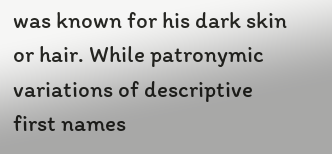was known for his dark skin or hair. While patronymic variations of descriptive first names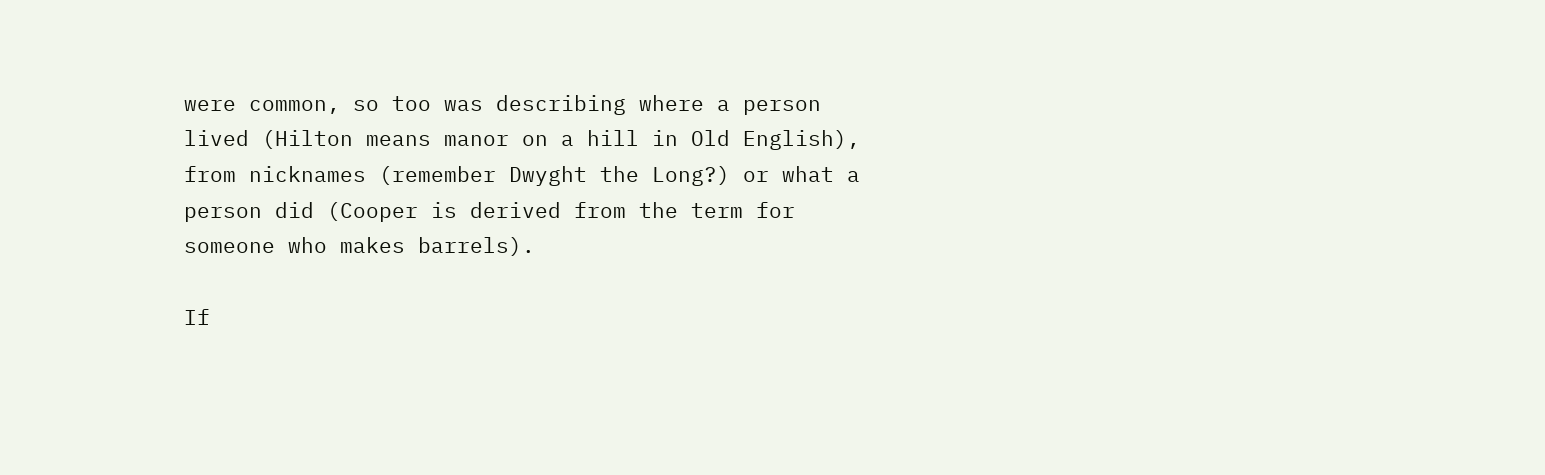were common, so too was describing where a person lived (Hilton means manor on a hill in Old English), from nicknames (remember Dwyght the Long?) or what a person did (Cooper is derived from the term for someone who makes barrels).

If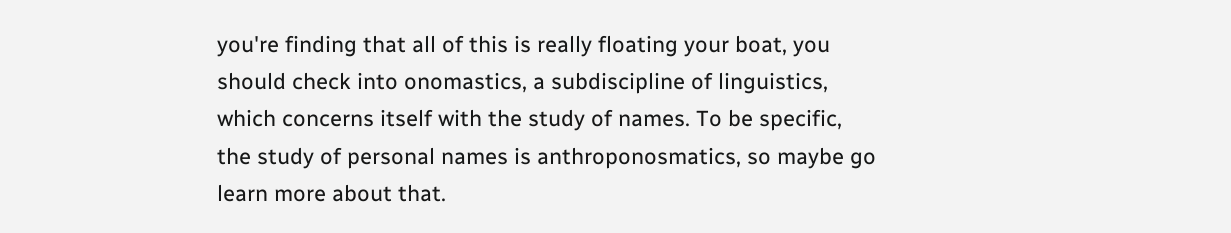you're finding that all of this is really floating your boat, you should check into onomastics, a subdiscipline of linguistics, which concerns itself with the study of names. To be specific, the study of personal names is anthroponosmatics, so maybe go learn more about that.